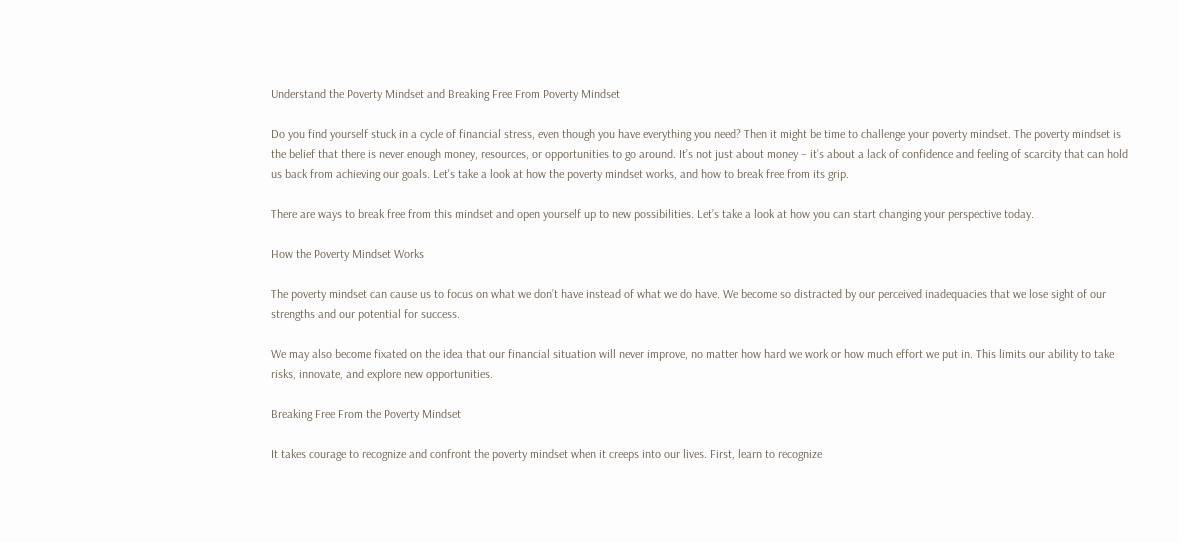Understand the Poverty Mindset and Breaking Free From Poverty Mindset

Do you find yourself stuck in a cycle of financial stress, even though you have everything you need? Then it might be time to challenge your poverty mindset. The poverty mindset is the belief that there is never enough money, resources, or opportunities to go around. It’s not just about money – it’s about a lack of confidence and feeling of scarcity that can hold us back from achieving our goals. Let's take a look at how the poverty mindset works, and how to break free from its grip.

There are ways to break free from this mindset and open yourself up to new possibilities. Let’s take a look at how you can start changing your perspective today.

How the Poverty Mindset Works

The poverty mindset can cause us to focus on what we don’t have instead of what we do have. We become so distracted by our perceived inadequacies that we lose sight of our strengths and our potential for success.

We may also become fixated on the idea that our financial situation will never improve, no matter how hard we work or how much effort we put in. This limits our ability to take risks, innovate, and explore new opportunities.

Breaking Free From the Poverty Mindset

It takes courage to recognize and confront the poverty mindset when it creeps into our lives. First, learn to recognize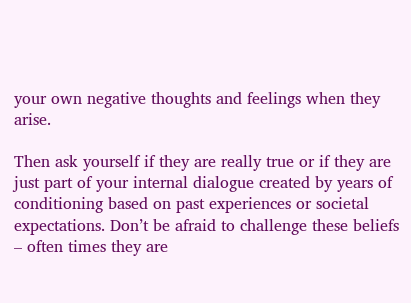your own negative thoughts and feelings when they arise.

Then ask yourself if they are really true or if they are just part of your internal dialogue created by years of conditioning based on past experiences or societal expectations. Don’t be afraid to challenge these beliefs – often times they are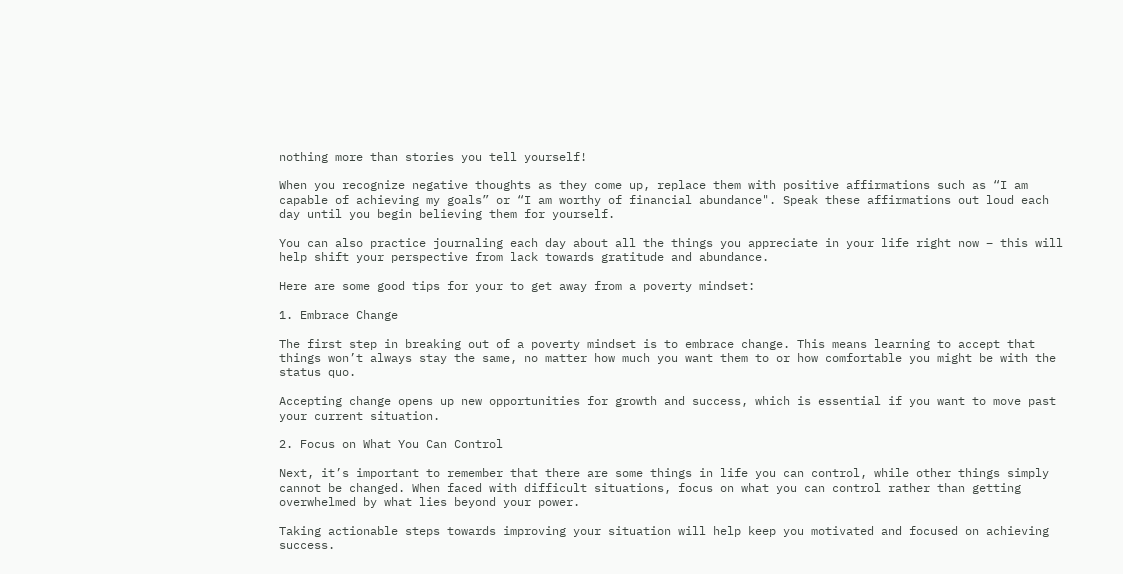nothing more than stories you tell yourself!

When you recognize negative thoughts as they come up, replace them with positive affirmations such as “I am capable of achieving my goals” or “I am worthy of financial abundance". Speak these affirmations out loud each day until you begin believing them for yourself.

You can also practice journaling each day about all the things you appreciate in your life right now – this will help shift your perspective from lack towards gratitude and abundance.

Here are some good tips for your to get away from a poverty mindset:

1. Embrace Change

The first step in breaking out of a poverty mindset is to embrace change. This means learning to accept that things won’t always stay the same, no matter how much you want them to or how comfortable you might be with the status quo.

Accepting change opens up new opportunities for growth and success, which is essential if you want to move past your current situation.

2. Focus on What You Can Control

Next, it’s important to remember that there are some things in life you can control, while other things simply cannot be changed. When faced with difficult situations, focus on what you can control rather than getting overwhelmed by what lies beyond your power.

Taking actionable steps towards improving your situation will help keep you motivated and focused on achieving success.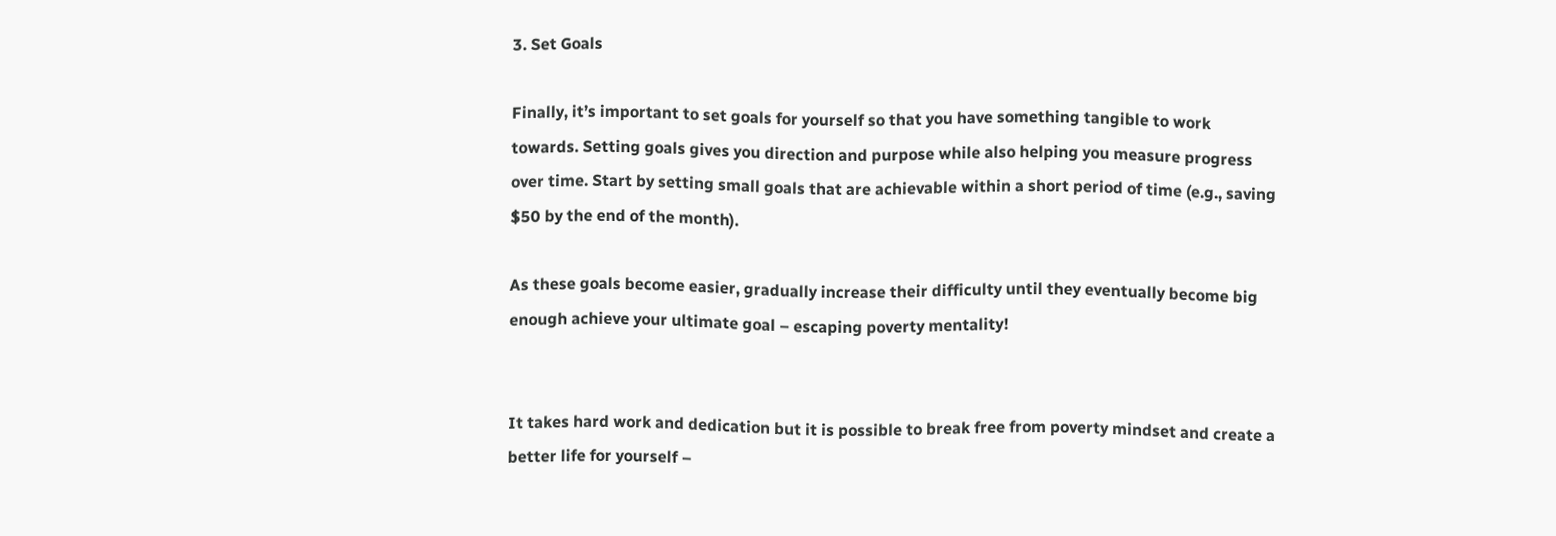3. Set Goals

Finally, it’s important to set goals for yourself so that you have something tangible to work towards. Setting goals gives you direction and purpose while also helping you measure progress over time. Start by setting small goals that are achievable within a short period of time (e.g., saving $50 by the end of the month).

As these goals become easier, gradually increase their difficulty until they eventually become big enough achieve your ultimate goal – escaping poverty mentality!


It takes hard work and dedication but it is possible to break free from poverty mindset and create a better life for yourself –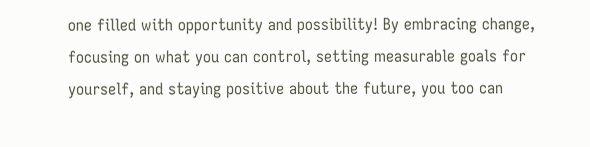one filled with opportunity and possibility! By embracing change, focusing on what you can control, setting measurable goals for yourself, and staying positive about the future, you too can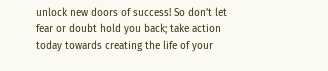unlock new doors of success! So don’t let fear or doubt hold you back; take action today towards creating the life of your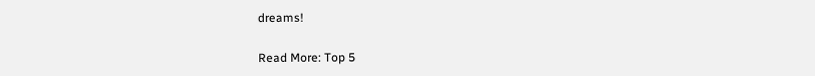dreams!

Read More: Top 5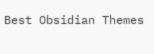Best Obsidian Themes